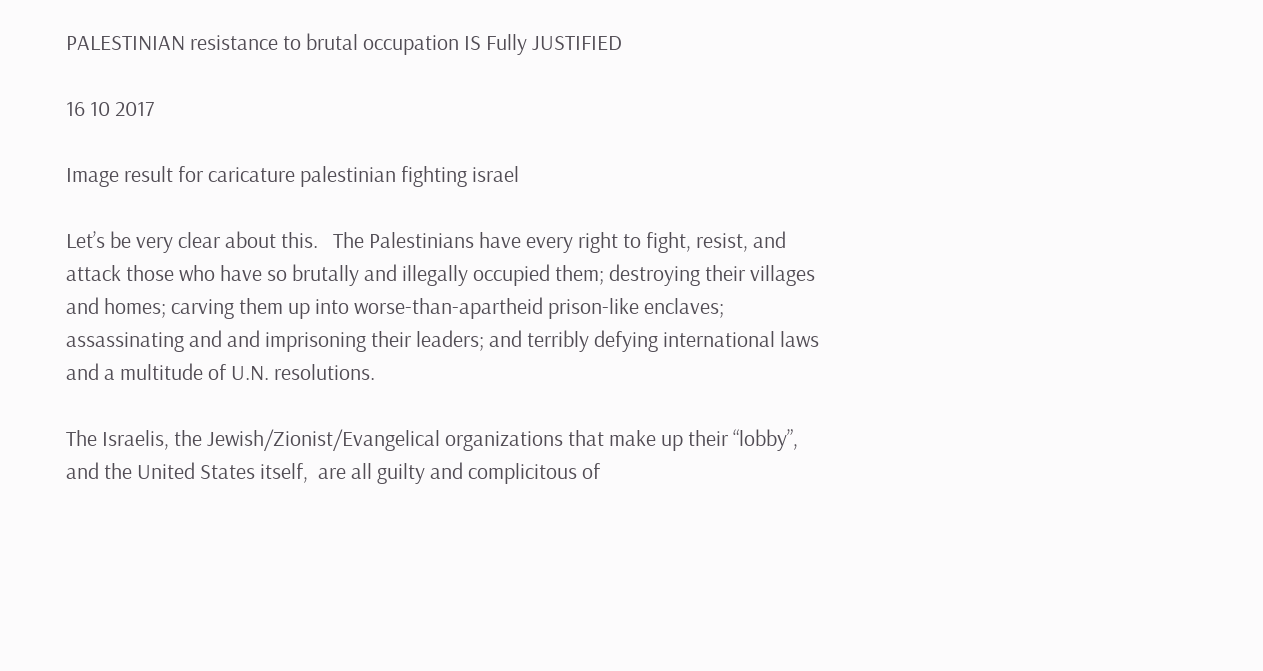PALESTINIAN resistance to brutal occupation IS Fully JUSTIFIED

16 10 2017

Image result for caricature palestinian fighting israel

Let’s be very clear about this.   The Palestinians have every right to fight, resist, and attack those who have so brutally and illegally occupied them; destroying their villages and homes; carving them up into worse-than-apartheid prison-like enclaves; assassinating and and imprisoning their leaders; and terribly defying international laws and a multitude of U.N. resolutions.

The Israelis, the Jewish/Zionist/Evangelical organizations that make up their “lobby”, and the United States itself,  are all guilty and complicitous of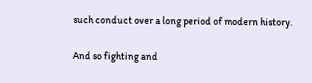such conduct over a long period of modern history.

And so fighting and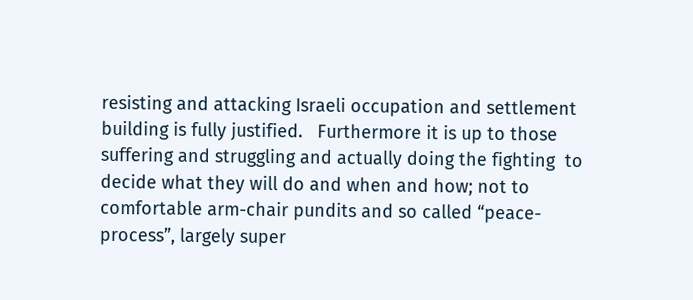resisting and attacking Israeli occupation and settlement building is fully justified.   Furthermore it is up to those suffering and struggling and actually doing the fighting  to decide what they will do and when and how; not to comfortable arm-chair pundits and so called “peace-process”, largely super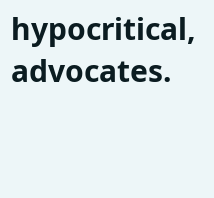hypocritical, advocates.